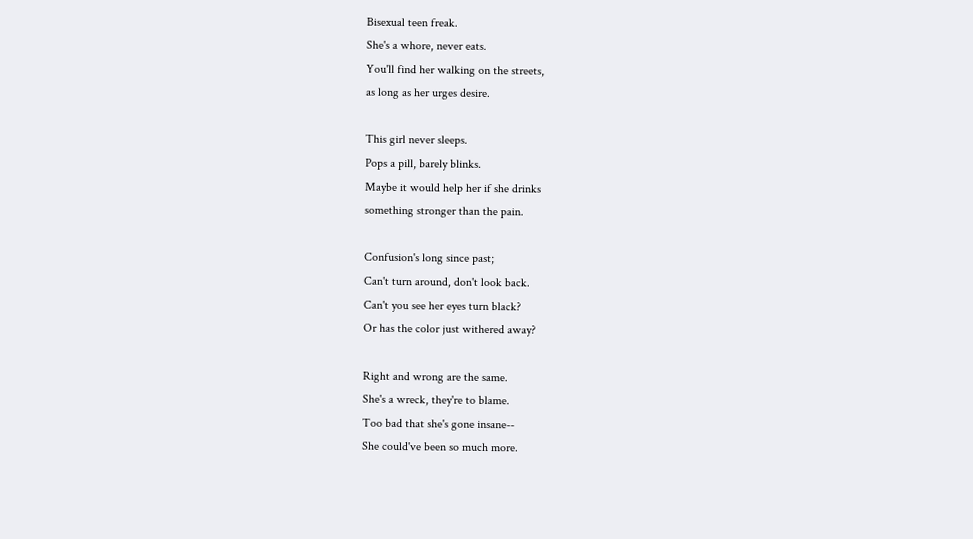Bisexual teen freak.
She's a whore, never eats.
You'll find her walking on the streets,
as long as her urges desire.

This girl never sleeps.
Pops a pill, barely blinks.
Maybe it would help her if she drinks
something stronger than the pain.

Confusion's long since past;
Can't turn around, don't look back.
Can't you see her eyes turn black?
Or has the color just withered away?

Right and wrong are the same.
She's a wreck, they're to blame.
Too bad that she's gone insane--
She could've been so much more.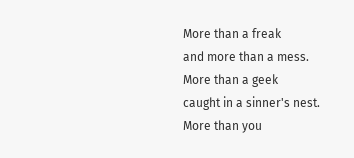More than a freak
and more than a mess.
More than a geek
caught in a sinner's nest.
More than you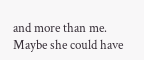and more than me.
Maybe she could have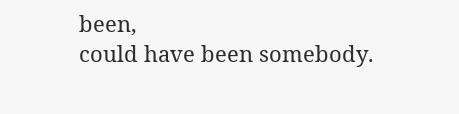been,
could have been somebody.